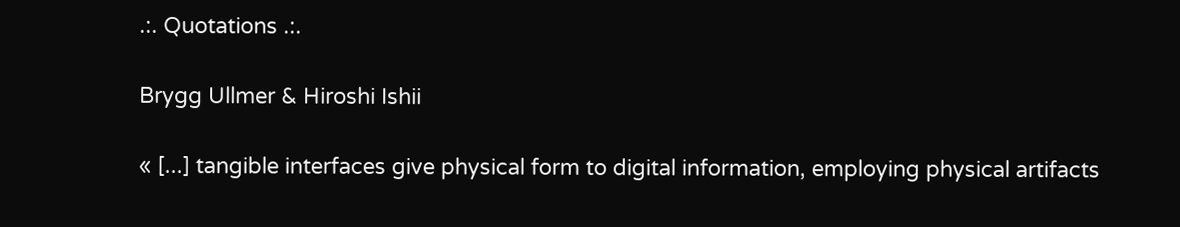.:. Quotations .:.

Brygg Ullmer & Hiroshi Ishii

« [...] tangible interfaces give physical form to digital information, employing physical artifacts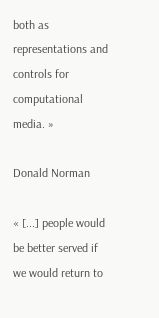both as representations and controls for computational media. »

Donald Norman

« [...] people would be better served if we would return to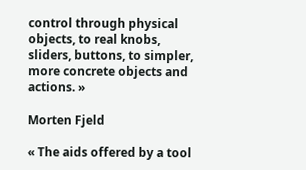control through physical objects, to real knobs, sliders, buttons, to simpler, more concrete objects and actions. »

Morten Fjeld

« The aids offered by a tool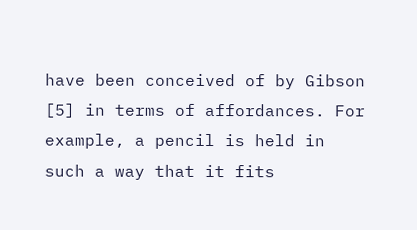have been conceived of by Gibson [5] in terms of affordances. For example, a pencil is held in such a way that it fits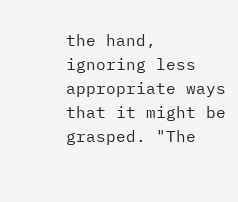the hand, ignoring less appropriate ways that it might be grasped. "The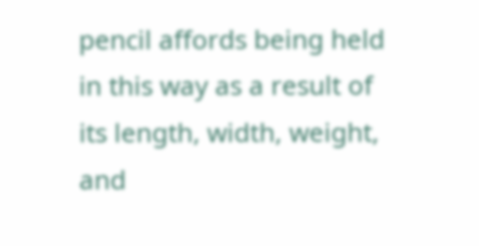pencil affords being held in this way as a result of its length, width, weight, and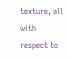texture, all with respect to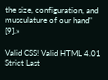the size, configuration, and musculature of our hand" [9].»

Valid CSS! Valid HTML 4.01 Strict Last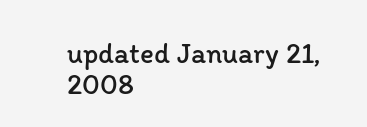updated January 21, 2008